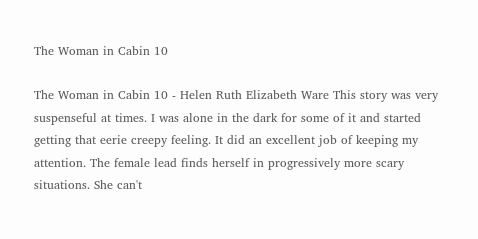The Woman in Cabin 10

The Woman in Cabin 10 - Helen Ruth Elizabeth Ware This story was very suspenseful at times. I was alone in the dark for some of it and started getting that eerie creepy feeling. It did an excellent job of keeping my attention. The female lead finds herself in progressively more scary situations. She can't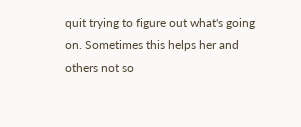quit trying to figure out what's going on. Sometimes this helps her and others not so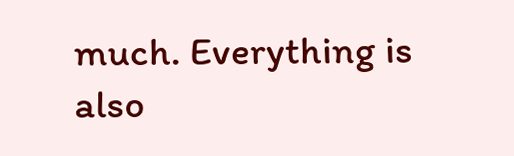much. Everything is also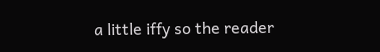a little iffy so the reader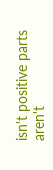isn't positive parts aren't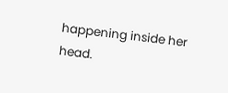happening inside her head.